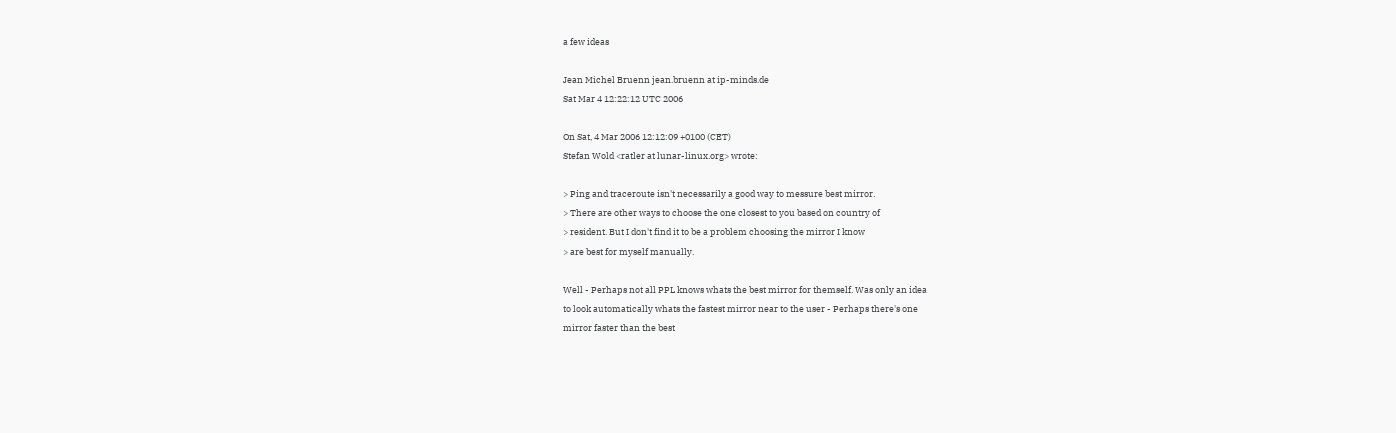a few ideas

Jean Michel Bruenn jean.bruenn at ip-minds.de
Sat Mar 4 12:22:12 UTC 2006

On Sat, 4 Mar 2006 12:12:09 +0100 (CET)
Stefan Wold <ratler at lunar-linux.org> wrote:

> Ping and traceroute isn't necessarily a good way to messure best mirror.
> There are other ways to choose the one closest to you based on country of
> resident. But I don't find it to be a problem choosing the mirror I know
> are best for myself manually.

Well - Perhaps not all PPL knows whats the best mirror for themself. Was only an idea
to look automatically whats the fastest mirror near to the user - Perhaps there's one
mirror faster than the best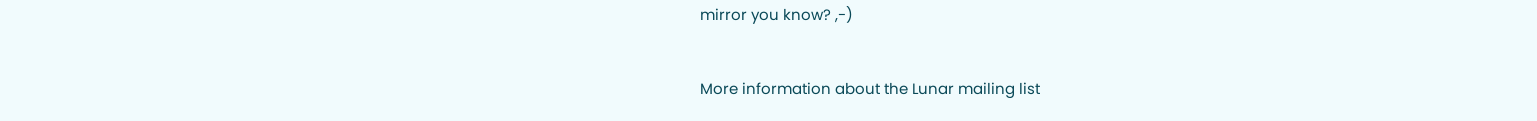mirror you know? ,-)


More information about the Lunar mailing list